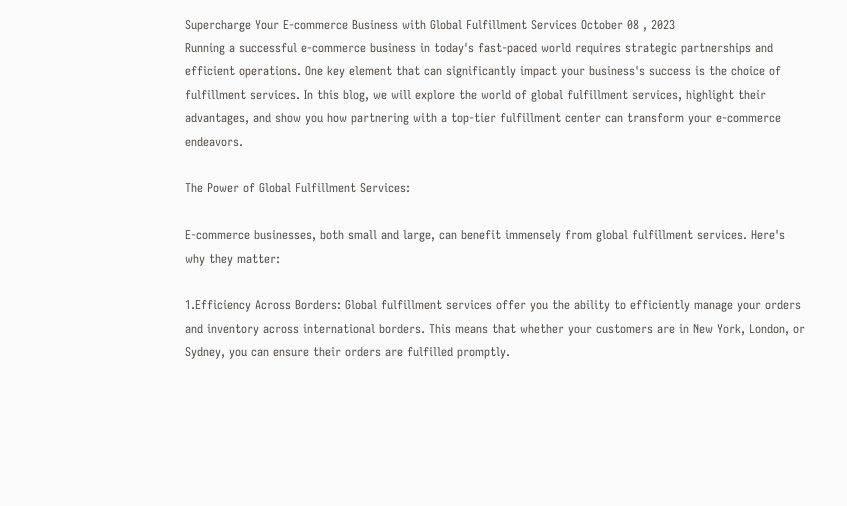Supercharge Your E-commerce Business with Global Fulfillment Services October 08 , 2023
Running a successful e-commerce business in today's fast-paced world requires strategic partnerships and efficient operations. One key element that can significantly impact your business's success is the choice of fulfillment services. In this blog, we will explore the world of global fulfillment services, highlight their advantages, and show you how partnering with a top-tier fulfillment center can transform your e-commerce endeavors.

The Power of Global Fulfillment Services:

E-commerce businesses, both small and large, can benefit immensely from global fulfillment services. Here's why they matter:

1.Efficiency Across Borders: Global fulfillment services offer you the ability to efficiently manage your orders and inventory across international borders. This means that whether your customers are in New York, London, or Sydney, you can ensure their orders are fulfilled promptly.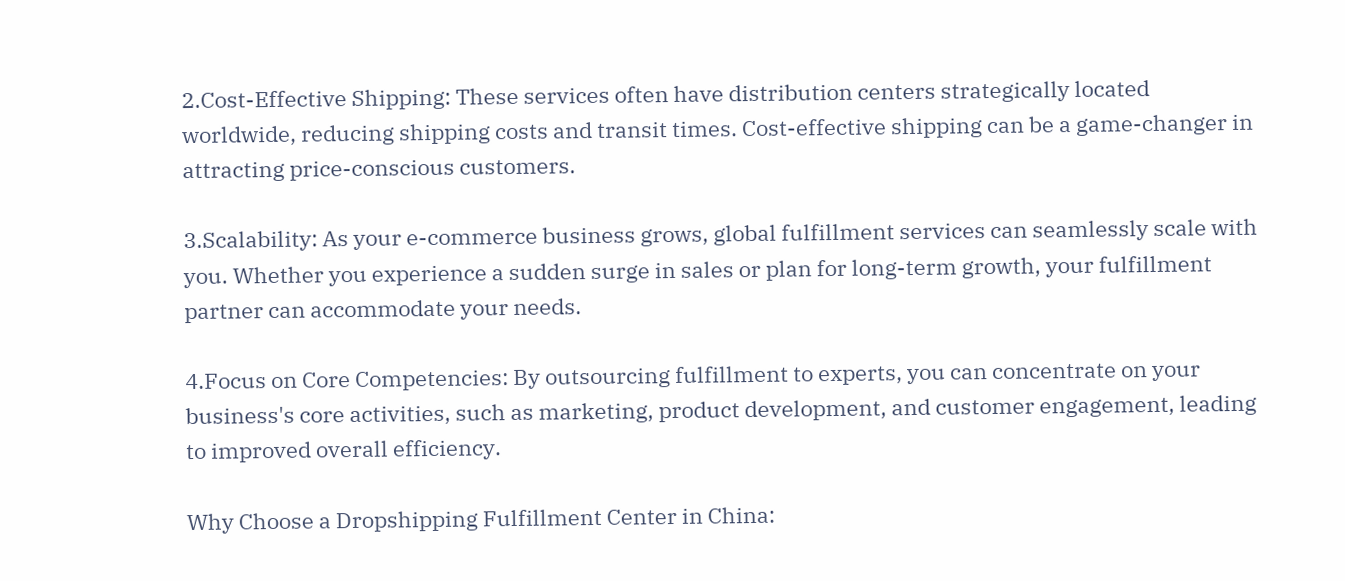2.Cost-Effective Shipping: These services often have distribution centers strategically located worldwide, reducing shipping costs and transit times. Cost-effective shipping can be a game-changer in attracting price-conscious customers.

3.Scalability: As your e-commerce business grows, global fulfillment services can seamlessly scale with you. Whether you experience a sudden surge in sales or plan for long-term growth, your fulfillment partner can accommodate your needs.

4.Focus on Core Competencies: By outsourcing fulfillment to experts, you can concentrate on your business's core activities, such as marketing, product development, and customer engagement, leading to improved overall efficiency.

Why Choose a Dropshipping Fulfillment Center in China: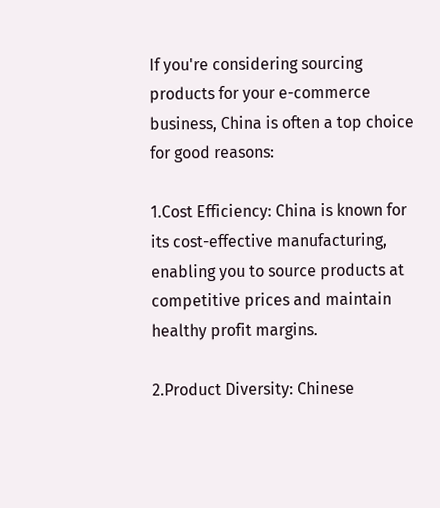If you're considering sourcing products for your e-commerce business, China is often a top choice for good reasons:

1.Cost Efficiency: China is known for its cost-effective manufacturing, enabling you to source products at competitive prices and maintain healthy profit margins.

2.Product Diversity: Chinese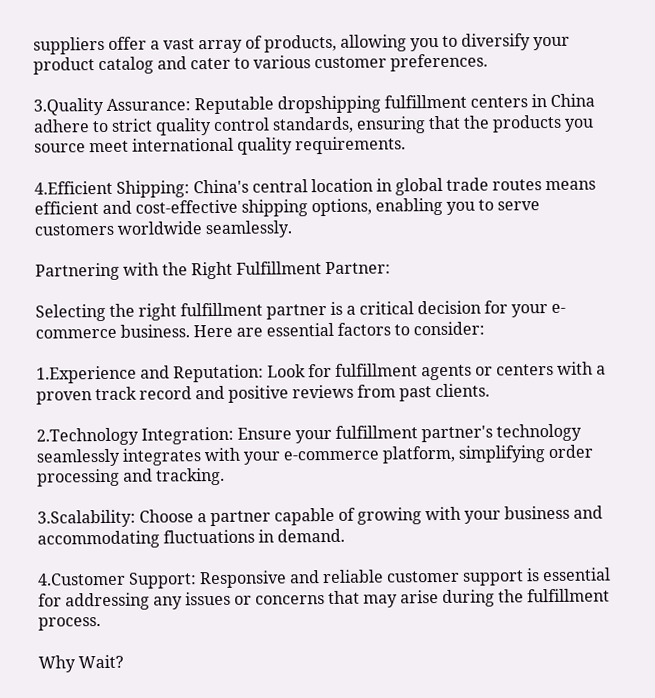suppliers offer a vast array of products, allowing you to diversify your product catalog and cater to various customer preferences.

3.Quality Assurance: Reputable dropshipping fulfillment centers in China adhere to strict quality control standards, ensuring that the products you source meet international quality requirements.

4.Efficient Shipping: China's central location in global trade routes means efficient and cost-effective shipping options, enabling you to serve customers worldwide seamlessly.

Partnering with the Right Fulfillment Partner:

Selecting the right fulfillment partner is a critical decision for your e-commerce business. Here are essential factors to consider:

1.Experience and Reputation: Look for fulfillment agents or centers with a proven track record and positive reviews from past clients.

2.Technology Integration: Ensure your fulfillment partner's technology seamlessly integrates with your e-commerce platform, simplifying order processing and tracking.

3.Scalability: Choose a partner capable of growing with your business and accommodating fluctuations in demand.

4.Customer Support: Responsive and reliable customer support is essential for addressing any issues or concerns that may arise during the fulfillment process.

Why Wait?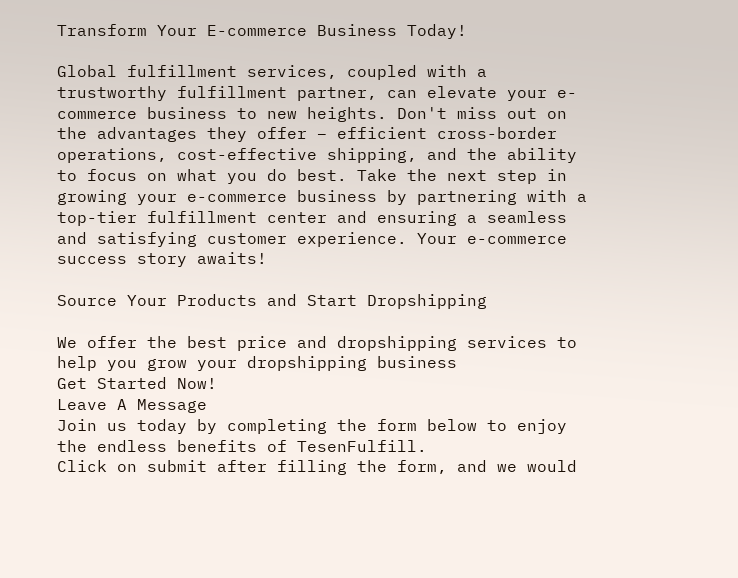Transform Your E-commerce Business Today!

Global fulfillment services, coupled with a trustworthy fulfillment partner, can elevate your e-commerce business to new heights. Don't miss out on the advantages they offer – efficient cross-border operations, cost-effective shipping, and the ability to focus on what you do best. Take the next step in growing your e-commerce business by partnering with a top-tier fulfillment center and ensuring a seamless and satisfying customer experience. Your e-commerce success story awaits!

Source Your Products and Start Dropshipping

We offer the best price and dropshipping services to help you grow your dropshipping business
Get Started Now!
Leave A Message
Join us today by completing the form below to enjoy the endless benefits of TesenFulfill.
Click on submit after filling the form, and we would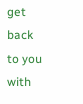get back to you with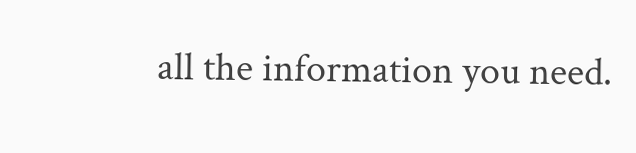all the information you need.